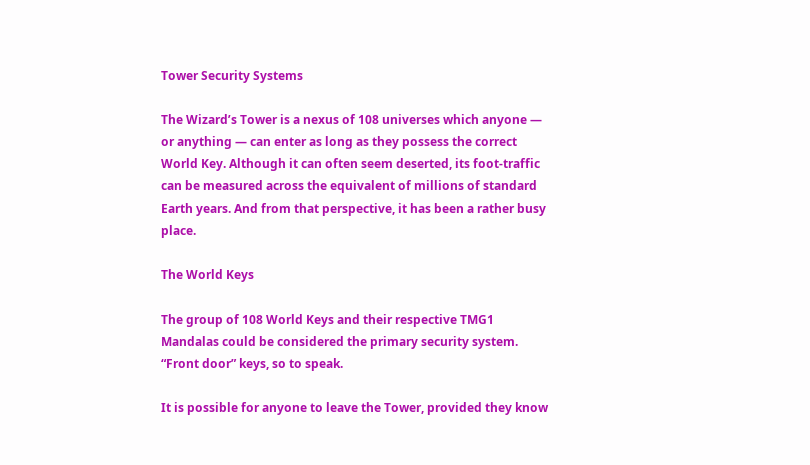Tower Security Systems

The Wizard’s Tower is a nexus of 108 universes which anyone — or anything — can enter as long as they possess the correct World Key. Although it can often seem deserted, its foot-traffic can be measured across the equivalent of millions of standard Earth years. And from that perspective, it has been a rather busy place.

The World Keys

The group of 108 World Keys and their respective TMG1 Mandalas could be considered the primary security system. “Front door” keys, so to speak.

It is possible for anyone to leave the Tower, provided they know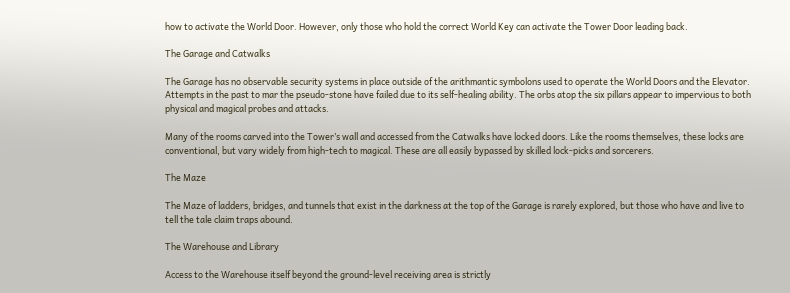how to activate the World Door. However, only those who hold the correct World Key can activate the Tower Door leading back.

The Garage and Catwalks

The Garage has no observable security systems in place outside of the arithmantic symbolons used to operate the World Doors and the Elevator. Attempts in the past to mar the pseudo-stone have failed due to its self-healing ability. The orbs atop the six pillars appear to impervious to both physical and magical probes and attacks.

Many of the rooms carved into the Tower’s wall and accessed from the Catwalks have locked doors. Like the rooms themselves, these locks are conventional, but vary widely from high-tech to magical. These are all easily bypassed by skilled lock-picks and sorcerers.

The Maze

The Maze of ladders, bridges, and tunnels that exist in the darkness at the top of the Garage is rarely explored, but those who have and live to tell the tale claim traps abound.

The Warehouse and Library

Access to the Warehouse itself beyond the ground-level receiving area is strictly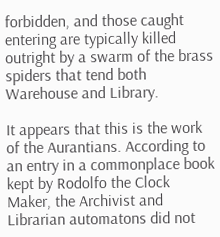forbidden, and those caught entering are typically killed outright by a swarm of the brass spiders that tend both Warehouse and Library.

It appears that this is the work of the Aurantians. According to an entry in a commonplace book kept by Rodolfo the Clock Maker, the Archivist and Librarian automatons did not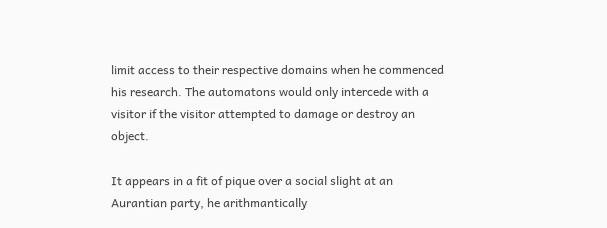limit access to their respective domains when he commenced his research. The automatons would only intercede with a visitor if the visitor attempted to damage or destroy an object.

It appears in a fit of pique over a social slight at an Aurantian party, he arithmantically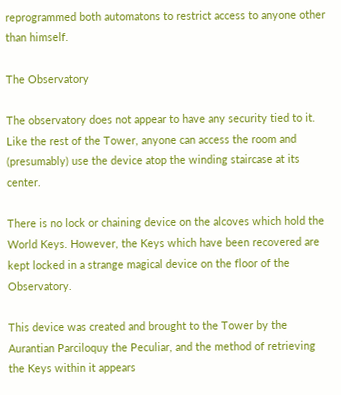reprogrammed both automatons to restrict access to anyone other than himself.

The Observatory

The observatory does not appear to have any security tied to it. Like the rest of the Tower, anyone can access the room and (presumably) use the device atop the winding staircase at its center.

There is no lock or chaining device on the alcoves which hold the World Keys. However, the Keys which have been recovered are kept locked in a strange magical device on the floor of the Observatory.

This device was created and brought to the Tower by the Aurantian Parciloquy the Peculiar, and the method of retrieving the Keys within it appears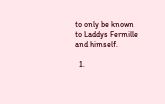to only be known to Laddys Fermille and himself.

  1.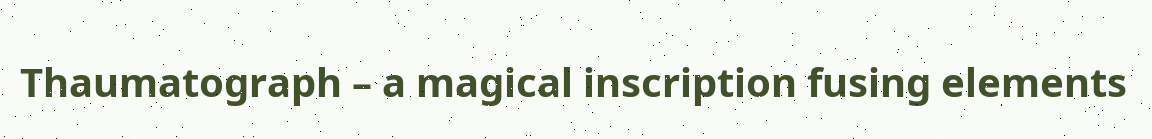Thaumatograph – a magical inscription fusing elements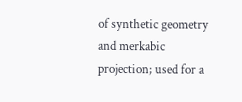of synthetic geometry and merkabic projection; used for a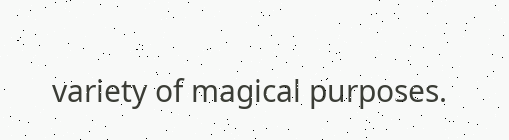variety of magical purposes.